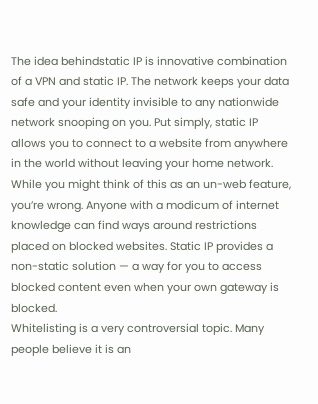The idea behindstatic IP is innovative combination of a VPN and static IP. The network keeps your data safe and your identity invisible to any nationwide network snooping on you. Put simply, static IP allows you to connect to a website from anywhere in the world without leaving your home network. While you might think of this as an un-web feature, you’re wrong. Anyone with a modicum of internet knowledge can find ways around restrictions placed on blocked websites. Static IP provides a non-static solution — a way for you to access blocked content even when your own gateway is blocked.
Whitelisting is a very controversial topic. Many people believe it is an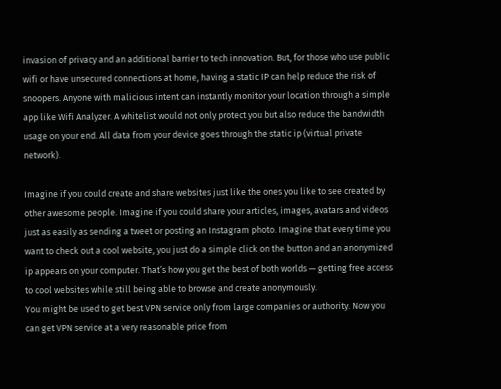invasion of privacy and an additional barrier to tech innovation. But, for those who use public wifi or have unsecured connections at home, having a static IP can help reduce the risk of snoopers. Anyone with malicious intent can instantly monitor your location through a simple app like Wifi Analyzer. A whitelist would not only protect you but also reduce the bandwidth usage on your end. All data from your device goes through the static ip (virtual private network).

Imagine if you could create and share websites just like the ones you like to see created by other awesome people. Imagine if you could share your articles, images, avatars and videos just as easily as sending a tweet or posting an Instagram photo. Imagine that every time you want to check out a cool website, you just do a simple click on the button and an anonymized ip appears on your computer. That’s how you get the best of both worlds — getting free access to cool websites while still being able to browse and create anonymously.
You might be used to get best VPN service only from large companies or authority. Now you can get VPN service at a very reasonable price from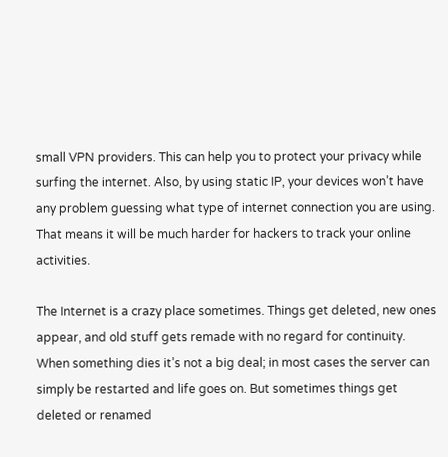small VPN providers. This can help you to protect your privacy while surfing the internet. Also, by using static IP, your devices won’t have any problem guessing what type of internet connection you are using. That means it will be much harder for hackers to track your online activities.

The Internet is a crazy place sometimes. Things get deleted, new ones appear, and old stuff gets remade with no regard for continuity. When something dies it’s not a big deal; in most cases the server can simply be restarted and life goes on. But sometimes things get deleted or renamed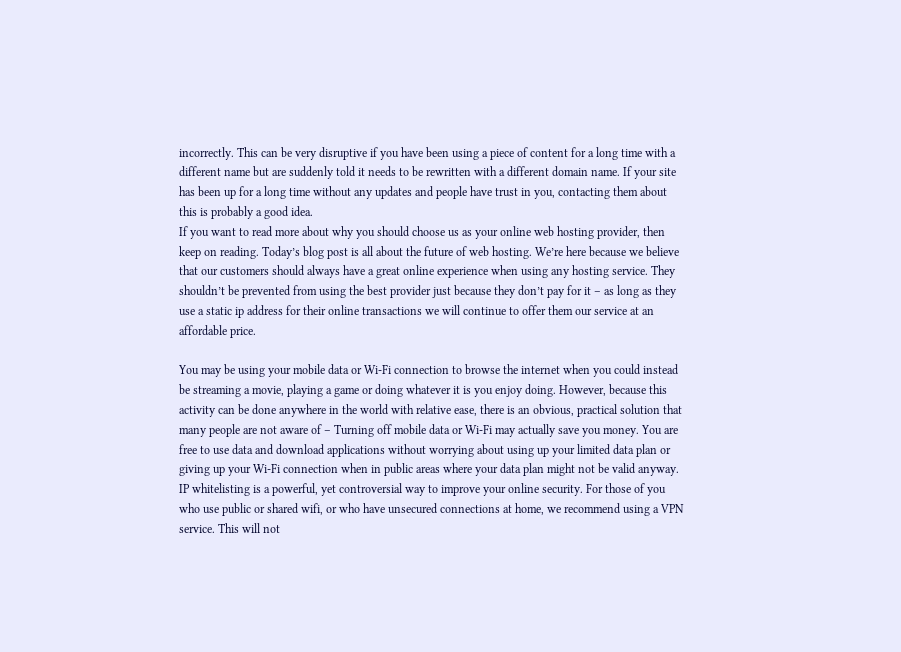incorrectly. This can be very disruptive if you have been using a piece of content for a long time with a different name but are suddenly told it needs to be rewritten with a different domain name. If your site has been up for a long time without any updates and people have trust in you, contacting them about this is probably a good idea.
If you want to read more about why you should choose us as your online web hosting provider, then keep on reading. Today’s blog post is all about the future of web hosting. We’re here because we believe that our customers should always have a great online experience when using any hosting service. They shouldn’t be prevented from using the best provider just because they don’t pay for it – as long as they use a static ip address for their online transactions we will continue to offer them our service at an affordable price.

You may be using your mobile data or Wi-Fi connection to browse the internet when you could instead be streaming a movie, playing a game or doing whatever it is you enjoy doing. However, because this activity can be done anywhere in the world with relative ease, there is an obvious, practical solution that many people are not aware of – Turning off mobile data or Wi-Fi may actually save you money. You are free to use data and download applications without worrying about using up your limited data plan or giving up your Wi-Fi connection when in public areas where your data plan might not be valid anyway.
IP whitelisting is a powerful, yet controversial way to improve your online security. For those of you who use public or shared wifi, or who have unsecured connections at home, we recommend using a VPN service. This will not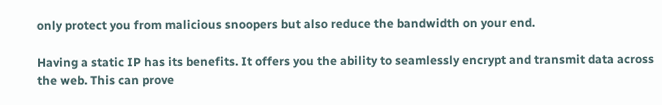only protect you from malicious snoopers but also reduce the bandwidth on your end.

Having a static IP has its benefits. It offers you the ability to seamlessly encrypt and transmit data across the web. This can prove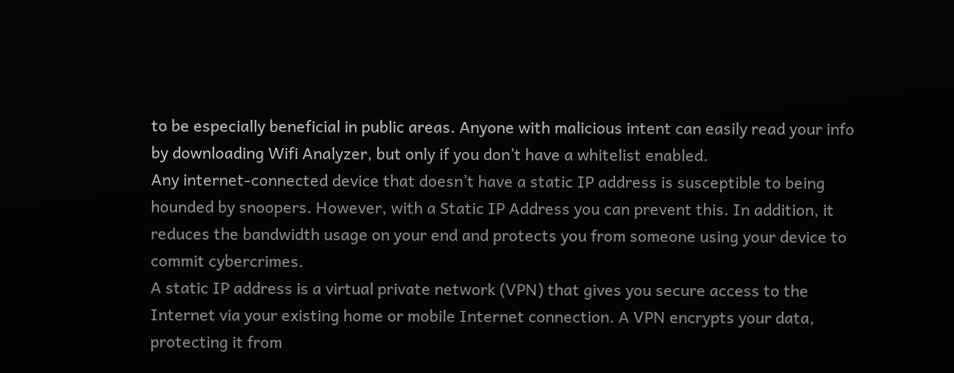to be especially beneficial in public areas. Anyone with malicious intent can easily read your info by downloading Wifi Analyzer, but only if you don’t have a whitelist enabled.
Any internet-connected device that doesn’t have a static IP address is susceptible to being hounded by snoopers. However, with a Static IP Address you can prevent this. In addition, it reduces the bandwidth usage on your end and protects you from someone using your device to commit cybercrimes.
A static IP address is a virtual private network (VPN) that gives you secure access to the Internet via your existing home or mobile Internet connection. A VPN encrypts your data, protecting it from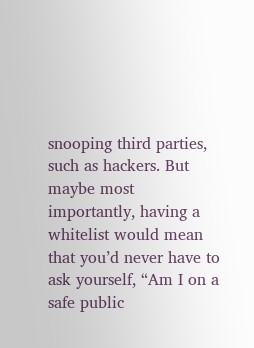snooping third parties, such as hackers. But maybe most importantly, having a whitelist would mean that you’d never have to ask yourself, “Am I on a safe public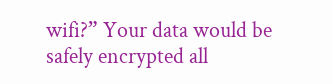wifi?” Your data would be safely encrypted all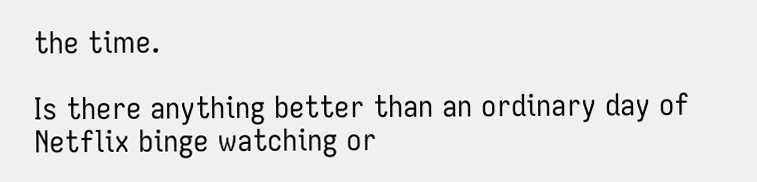the time.

Is there anything better than an ordinary day of Netflix binge watching or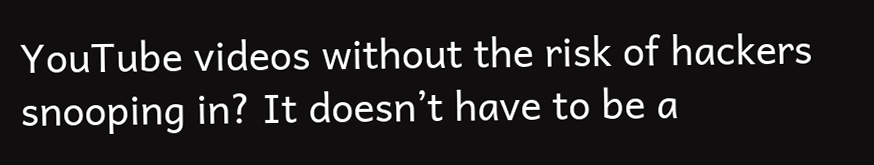YouTube videos without the risk of hackers snooping in? It doesn’t have to be a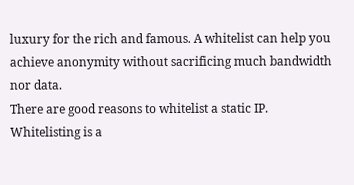luxury for the rich and famous. A whitelist can help you achieve anonymity without sacrificing much bandwidth nor data.
There are good reasons to whitelist a static IP.
Whitelisting is a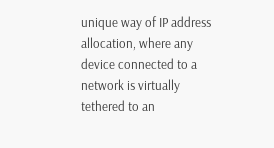unique way of IP address allocation, where any device connected to a network is virtually tethered to an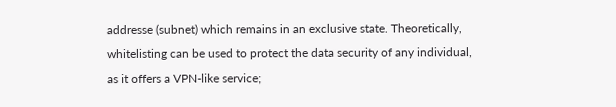addresse (subnet) which remains in an exclusive state. Theoretically, whitelisting can be used to protect the data security of any individual, as it offers a VPN-like service;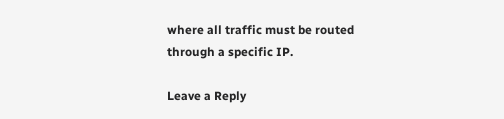where all traffic must be routed through a specific IP.

Leave a Reply